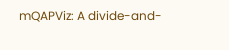mQAPViz: A divide-and-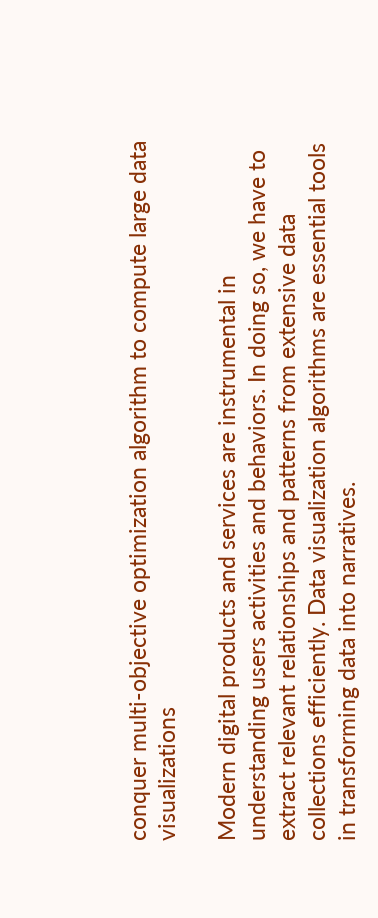conquer multi-objective optimization algorithm to compute large data visualizations

Modern digital products and services are instrumental in understanding users activities and behaviors. In doing so, we have to extract relevant relationships and patterns from extensive data collections efficiently. Data visualization algorithms are essential tools in transforming data into narratives.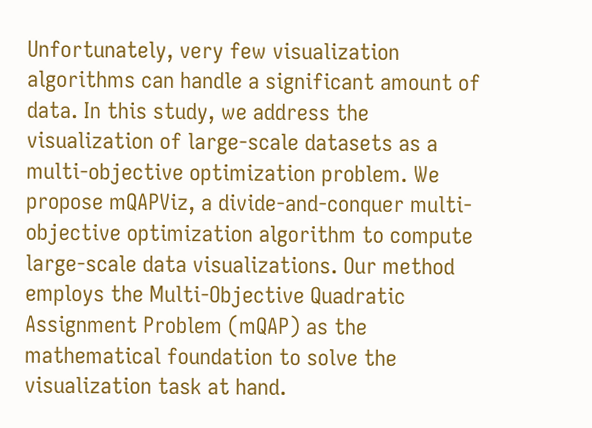Unfortunately, very few visualization algorithms can handle a significant amount of data. In this study, we address the visualization of large-scale datasets as a multi-objective optimization problem. We propose mQAPViz, a divide-and-conquer multi-objective optimization algorithm to compute large-scale data visualizations. Our method employs the Multi-Objective Quadratic Assignment Problem (mQAP) as the mathematical foundation to solve the visualization task at hand.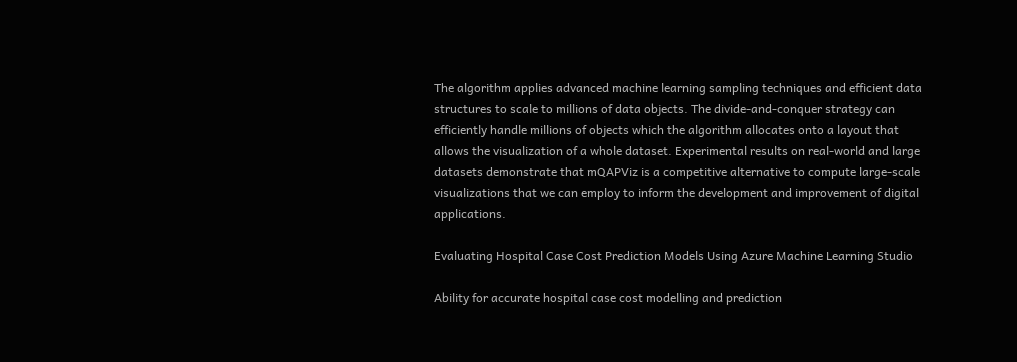The algorithm applies advanced machine learning sampling techniques and efficient data structures to scale to millions of data objects. The divide-and-conquer strategy can efficiently handle millions of objects which the algorithm allocates onto a layout that allows the visualization of a whole dataset. Experimental results on real-world and large datasets demonstrate that mQAPViz is a competitive alternative to compute large-scale visualizations that we can employ to inform the development and improvement of digital applications.

Evaluating Hospital Case Cost Prediction Models Using Azure Machine Learning Studio

Ability for accurate hospital case cost modelling and prediction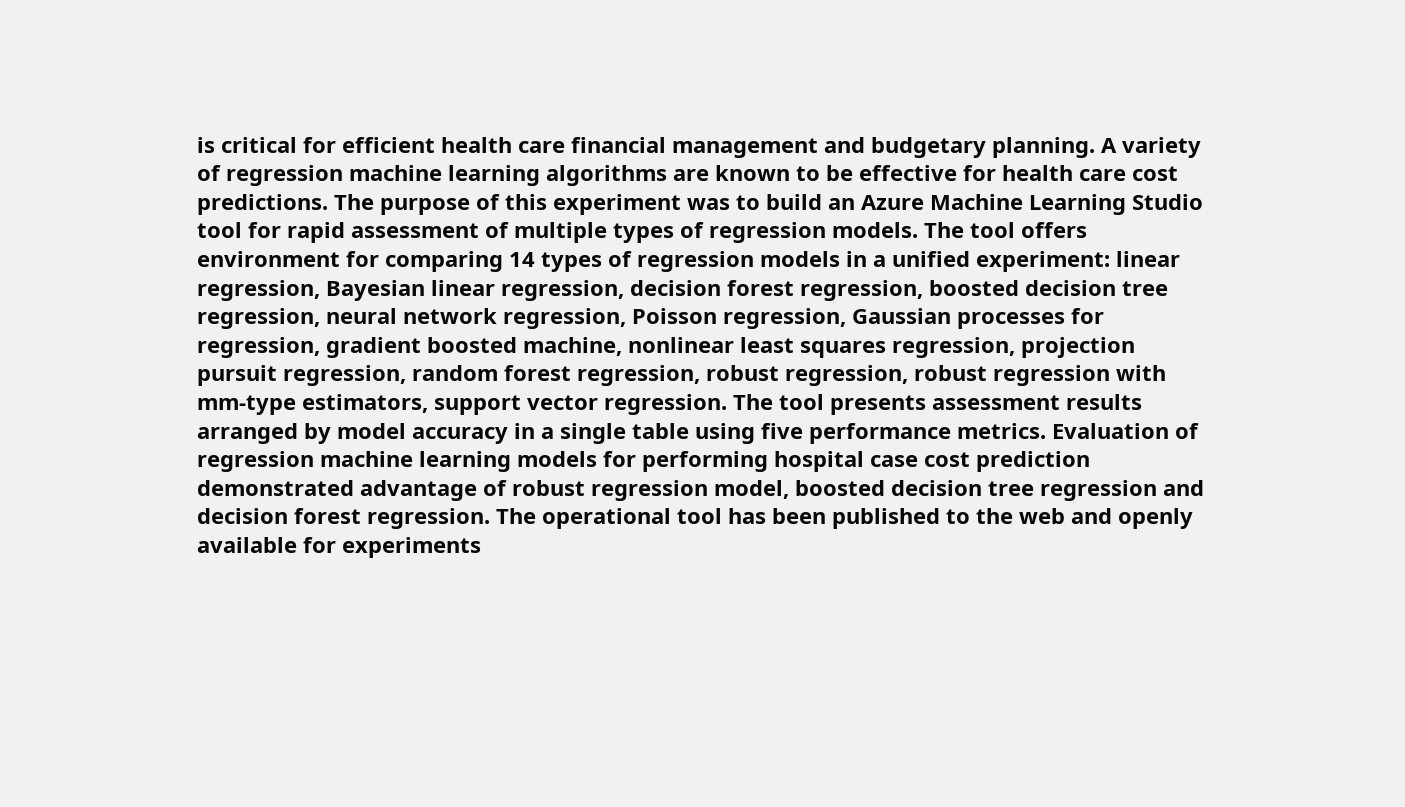is critical for efficient health care financial management and budgetary planning. A variety of regression machine learning algorithms are known to be effective for health care cost predictions. The purpose of this experiment was to build an Azure Machine Learning Studio tool for rapid assessment of multiple types of regression models. The tool offers environment for comparing 14 types of regression models in a unified experiment: linear regression, Bayesian linear regression, decision forest regression, boosted decision tree regression, neural network regression, Poisson regression, Gaussian processes for regression, gradient boosted machine, nonlinear least squares regression, projection pursuit regression, random forest regression, robust regression, robust regression with mm-type estimators, support vector regression. The tool presents assessment results arranged by model accuracy in a single table using five performance metrics. Evaluation of regression machine learning models for performing hospital case cost prediction demonstrated advantage of robust regression model, boosted decision tree regression and decision forest regression. The operational tool has been published to the web and openly available for experiments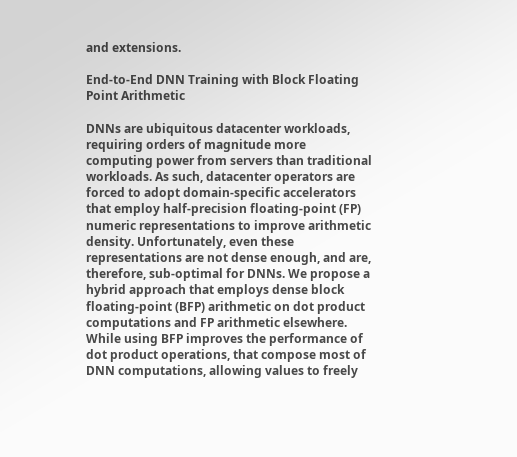and extensions.

End-to-End DNN Training with Block Floating Point Arithmetic

DNNs are ubiquitous datacenter workloads, requiring orders of magnitude more computing power from servers than traditional workloads. As such, datacenter operators are forced to adopt domain-specific accelerators that employ half-precision floating-point (FP) numeric representations to improve arithmetic density. Unfortunately, even these representations are not dense enough, and are, therefore, sub-optimal for DNNs. We propose a hybrid approach that employs dense block floating-point (BFP) arithmetic on dot product computations and FP arithmetic elsewhere. While using BFP improves the performance of dot product operations, that compose most of DNN computations, allowing values to freely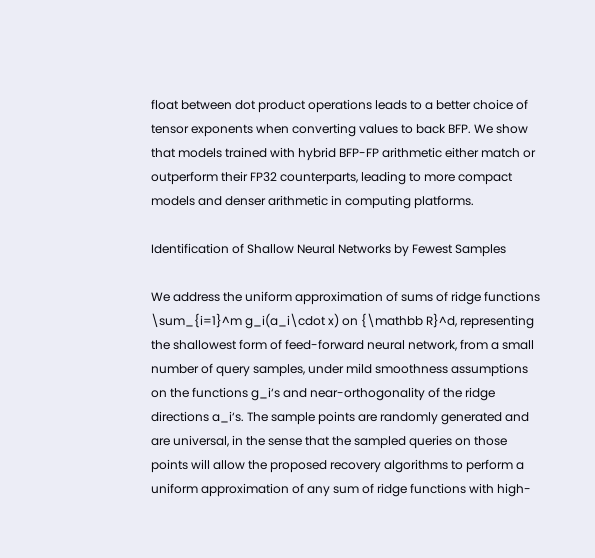float between dot product operations leads to a better choice of tensor exponents when converting values to back BFP. We show that models trained with hybrid BFP-FP arithmetic either match or outperform their FP32 counterparts, leading to more compact models and denser arithmetic in computing platforms.

Identification of Shallow Neural Networks by Fewest Samples

We address the uniform approximation of sums of ridge functions \sum_{i=1}^m g_i(a_i\cdot x) on {\mathbb R}^d, representing the shallowest form of feed-forward neural network, from a small number of query samples, under mild smoothness assumptions on the functions g_i‘s and near-orthogonality of the ridge directions a_i‘s. The sample points are randomly generated and are universal, in the sense that the sampled queries on those points will allow the proposed recovery algorithms to perform a uniform approximation of any sum of ridge functions with high-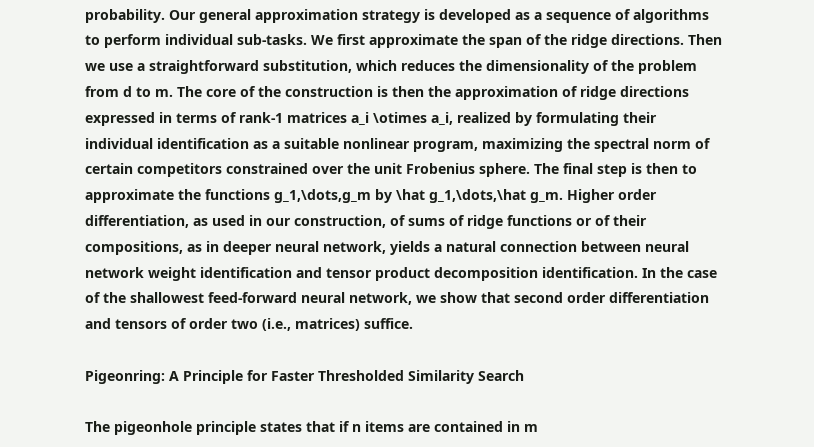probability. Our general approximation strategy is developed as a sequence of algorithms to perform individual sub-tasks. We first approximate the span of the ridge directions. Then we use a straightforward substitution, which reduces the dimensionality of the problem from d to m. The core of the construction is then the approximation of ridge directions expressed in terms of rank-1 matrices a_i \otimes a_i, realized by formulating their individual identification as a suitable nonlinear program, maximizing the spectral norm of certain competitors constrained over the unit Frobenius sphere. The final step is then to approximate the functions g_1,\dots,g_m by \hat g_1,\dots,\hat g_m. Higher order differentiation, as used in our construction, of sums of ridge functions or of their compositions, as in deeper neural network, yields a natural connection between neural network weight identification and tensor product decomposition identification. In the case of the shallowest feed-forward neural network, we show that second order differentiation and tensors of order two (i.e., matrices) suffice.

Pigeonring: A Principle for Faster Thresholded Similarity Search

The pigeonhole principle states that if n items are contained in m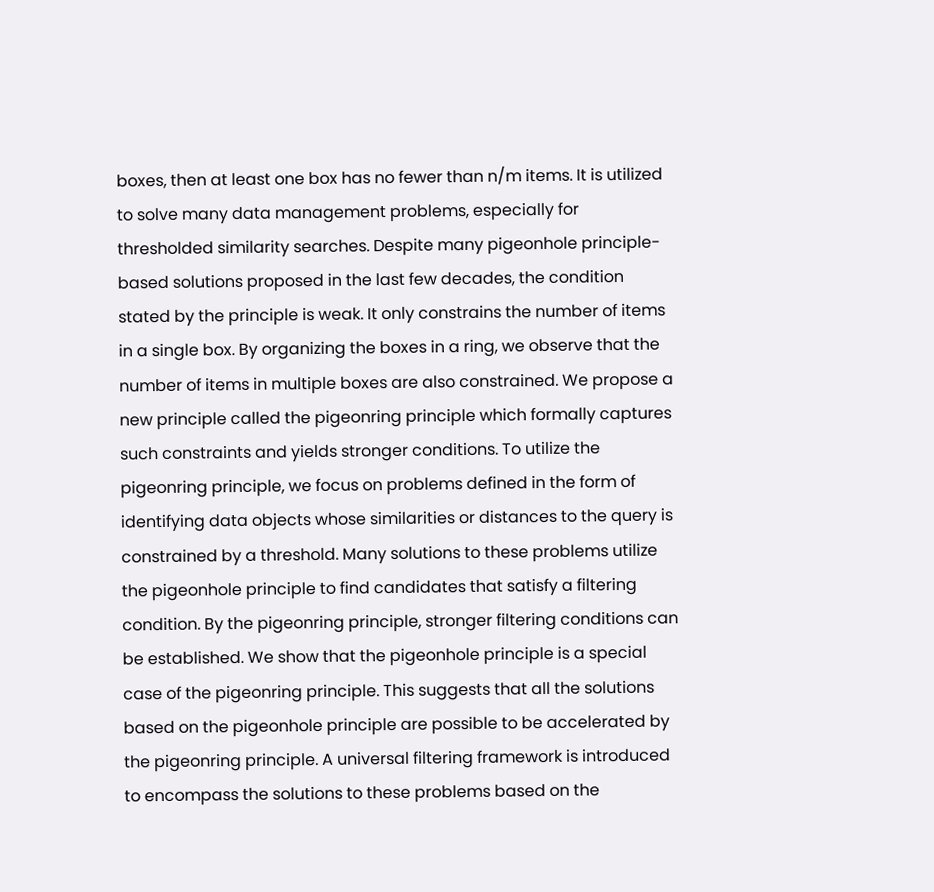boxes, then at least one box has no fewer than n/m items. It is utilized to solve many data management problems, especially for thresholded similarity searches. Despite many pigeonhole principle-based solutions proposed in the last few decades, the condition stated by the principle is weak. It only constrains the number of items in a single box. By organizing the boxes in a ring, we observe that the number of items in multiple boxes are also constrained. We propose a new principle called the pigeonring principle which formally captures such constraints and yields stronger conditions. To utilize the pigeonring principle, we focus on problems defined in the form of identifying data objects whose similarities or distances to the query is constrained by a threshold. Many solutions to these problems utilize the pigeonhole principle to find candidates that satisfy a filtering condition. By the pigeonring principle, stronger filtering conditions can be established. We show that the pigeonhole principle is a special case of the pigeonring principle. This suggests that all the solutions based on the pigeonhole principle are possible to be accelerated by the pigeonring principle. A universal filtering framework is introduced to encompass the solutions to these problems based on the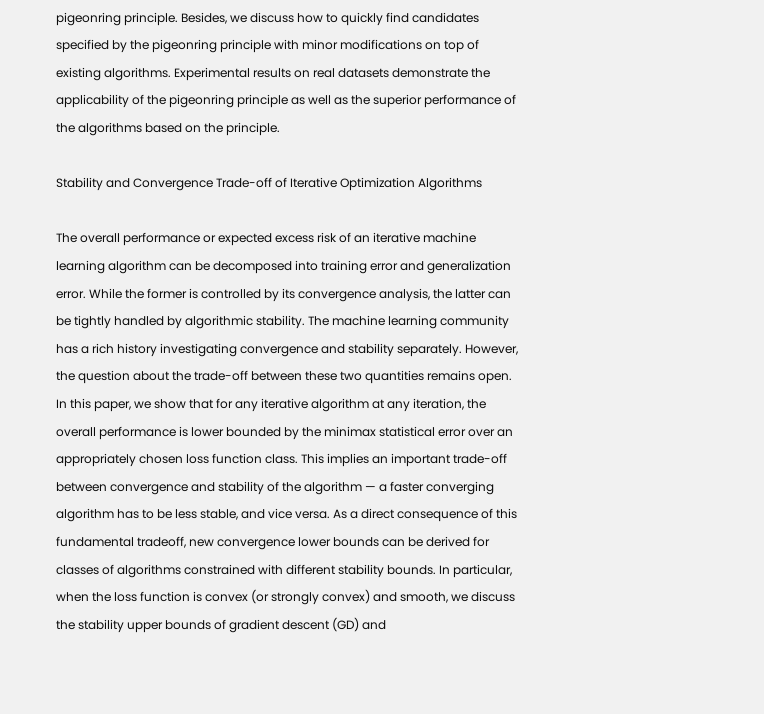pigeonring principle. Besides, we discuss how to quickly find candidates specified by the pigeonring principle with minor modifications on top of existing algorithms. Experimental results on real datasets demonstrate the applicability of the pigeonring principle as well as the superior performance of the algorithms based on the principle.

Stability and Convergence Trade-off of Iterative Optimization Algorithms

The overall performance or expected excess risk of an iterative machine learning algorithm can be decomposed into training error and generalization error. While the former is controlled by its convergence analysis, the latter can be tightly handled by algorithmic stability. The machine learning community has a rich history investigating convergence and stability separately. However, the question about the trade-off between these two quantities remains open. In this paper, we show that for any iterative algorithm at any iteration, the overall performance is lower bounded by the minimax statistical error over an appropriately chosen loss function class. This implies an important trade-off between convergence and stability of the algorithm — a faster converging algorithm has to be less stable, and vice versa. As a direct consequence of this fundamental tradeoff, new convergence lower bounds can be derived for classes of algorithms constrained with different stability bounds. In particular, when the loss function is convex (or strongly convex) and smooth, we discuss the stability upper bounds of gradient descent (GD) and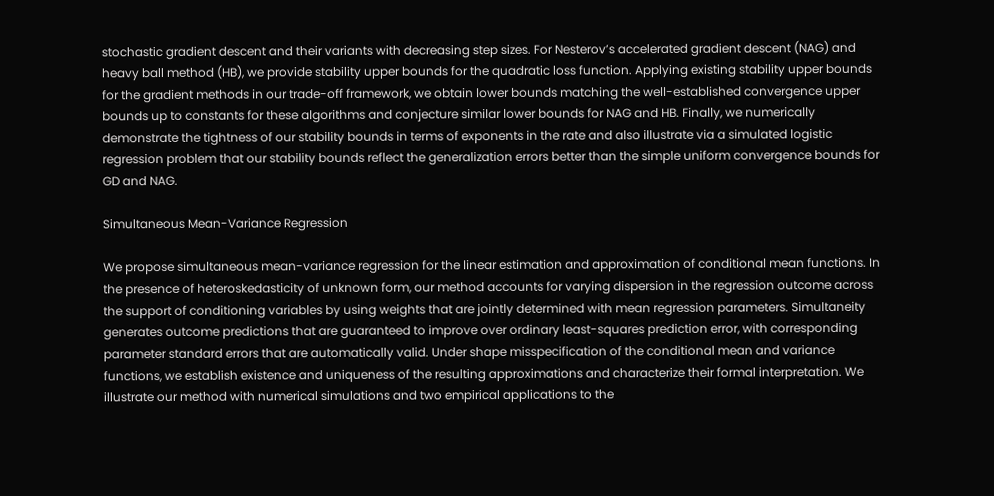stochastic gradient descent and their variants with decreasing step sizes. For Nesterov’s accelerated gradient descent (NAG) and heavy ball method (HB), we provide stability upper bounds for the quadratic loss function. Applying existing stability upper bounds for the gradient methods in our trade-off framework, we obtain lower bounds matching the well-established convergence upper bounds up to constants for these algorithms and conjecture similar lower bounds for NAG and HB. Finally, we numerically demonstrate the tightness of our stability bounds in terms of exponents in the rate and also illustrate via a simulated logistic regression problem that our stability bounds reflect the generalization errors better than the simple uniform convergence bounds for GD and NAG.

Simultaneous Mean-Variance Regression

We propose simultaneous mean-variance regression for the linear estimation and approximation of conditional mean functions. In the presence of heteroskedasticity of unknown form, our method accounts for varying dispersion in the regression outcome across the support of conditioning variables by using weights that are jointly determined with mean regression parameters. Simultaneity generates outcome predictions that are guaranteed to improve over ordinary least-squares prediction error, with corresponding parameter standard errors that are automatically valid. Under shape misspecification of the conditional mean and variance functions, we establish existence and uniqueness of the resulting approximations and characterize their formal interpretation. We illustrate our method with numerical simulations and two empirical applications to the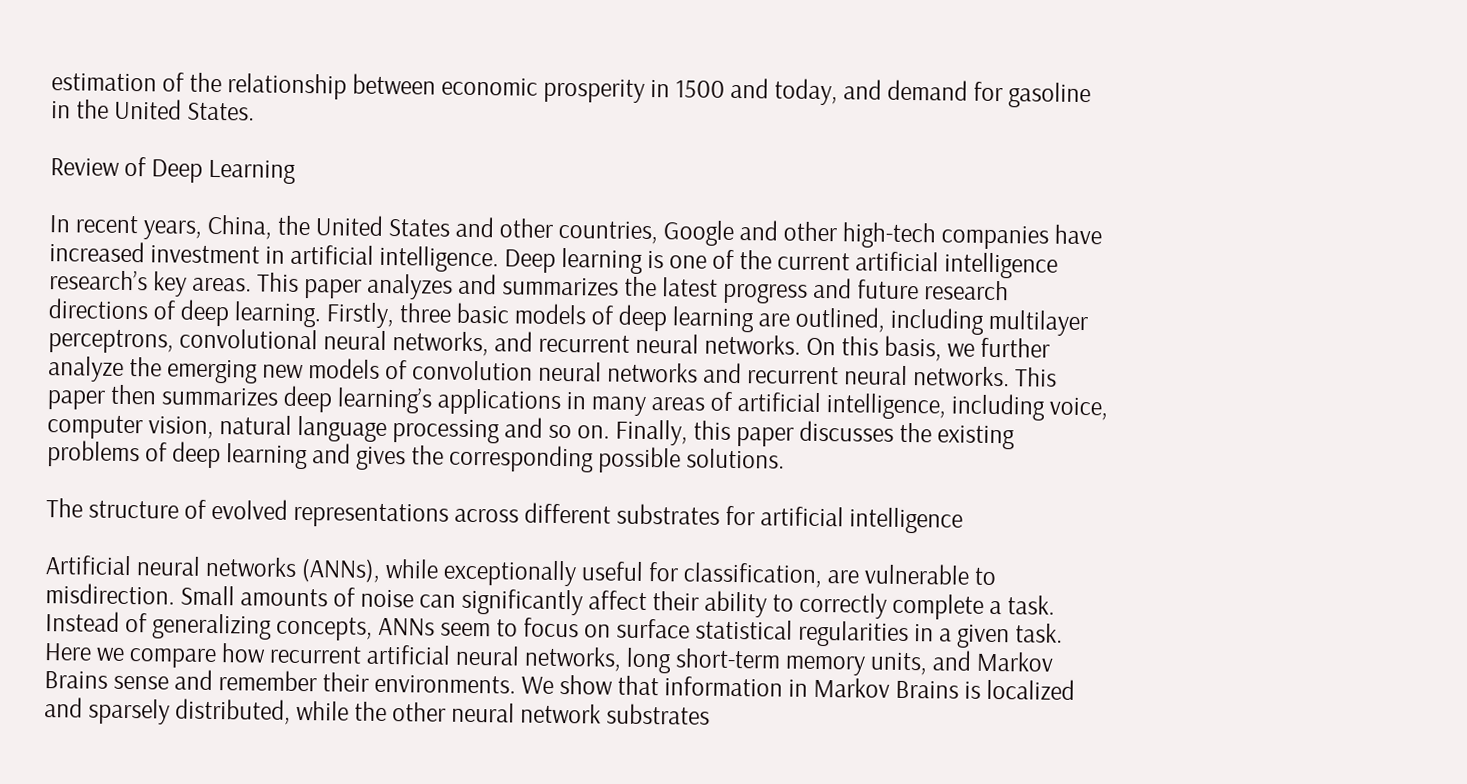estimation of the relationship between economic prosperity in 1500 and today, and demand for gasoline in the United States.

Review of Deep Learning

In recent years, China, the United States and other countries, Google and other high-tech companies have increased investment in artificial intelligence. Deep learning is one of the current artificial intelligence research’s key areas. This paper analyzes and summarizes the latest progress and future research directions of deep learning. Firstly, three basic models of deep learning are outlined, including multilayer perceptrons, convolutional neural networks, and recurrent neural networks. On this basis, we further analyze the emerging new models of convolution neural networks and recurrent neural networks. This paper then summarizes deep learning’s applications in many areas of artificial intelligence, including voice, computer vision, natural language processing and so on. Finally, this paper discusses the existing problems of deep learning and gives the corresponding possible solutions.

The structure of evolved representations across different substrates for artificial intelligence

Artificial neural networks (ANNs), while exceptionally useful for classification, are vulnerable to misdirection. Small amounts of noise can significantly affect their ability to correctly complete a task. Instead of generalizing concepts, ANNs seem to focus on surface statistical regularities in a given task. Here we compare how recurrent artificial neural networks, long short-term memory units, and Markov Brains sense and remember their environments. We show that information in Markov Brains is localized and sparsely distributed, while the other neural network substrates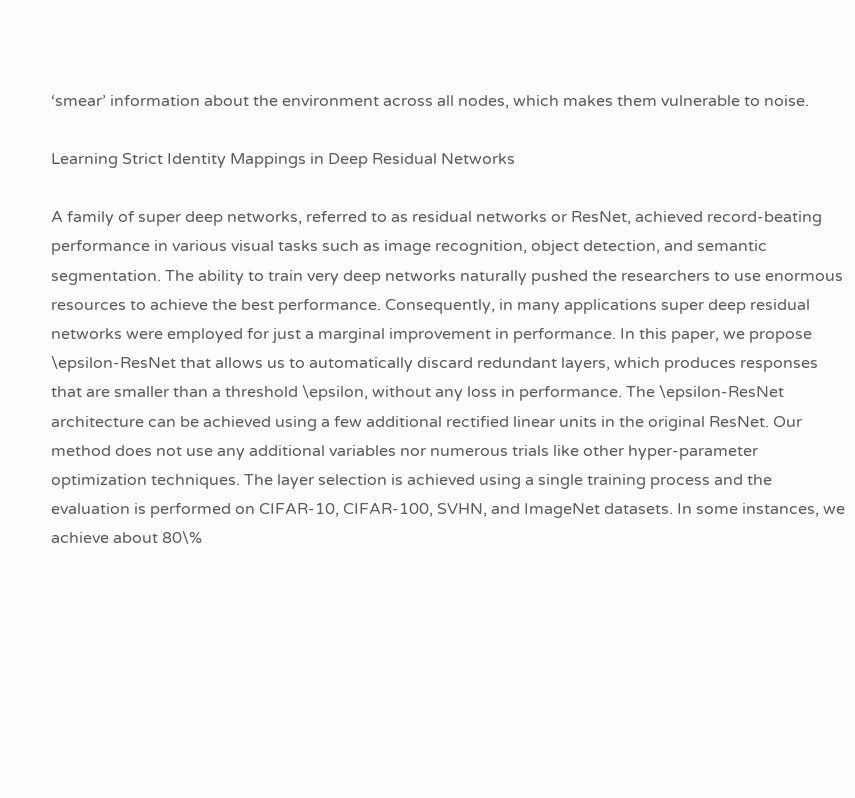‘smear’ information about the environment across all nodes, which makes them vulnerable to noise.

Learning Strict Identity Mappings in Deep Residual Networks

A family of super deep networks, referred to as residual networks or ResNet, achieved record-beating performance in various visual tasks such as image recognition, object detection, and semantic segmentation. The ability to train very deep networks naturally pushed the researchers to use enormous resources to achieve the best performance. Consequently, in many applications super deep residual networks were employed for just a marginal improvement in performance. In this paper, we propose \epsilon-ResNet that allows us to automatically discard redundant layers, which produces responses that are smaller than a threshold \epsilon, without any loss in performance. The \epsilon-ResNet architecture can be achieved using a few additional rectified linear units in the original ResNet. Our method does not use any additional variables nor numerous trials like other hyper-parameter optimization techniques. The layer selection is achieved using a single training process and the evaluation is performed on CIFAR-10, CIFAR-100, SVHN, and ImageNet datasets. In some instances, we achieve about 80\%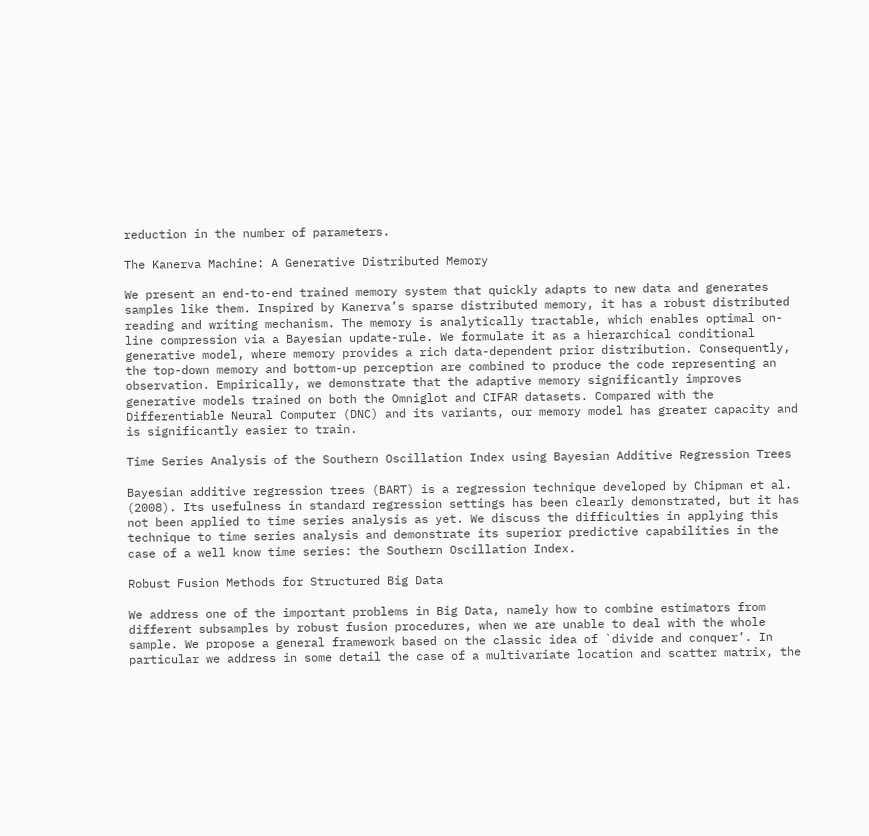reduction in the number of parameters.

The Kanerva Machine: A Generative Distributed Memory

We present an end-to-end trained memory system that quickly adapts to new data and generates samples like them. Inspired by Kanerva’s sparse distributed memory, it has a robust distributed reading and writing mechanism. The memory is analytically tractable, which enables optimal on-line compression via a Bayesian update-rule. We formulate it as a hierarchical conditional generative model, where memory provides a rich data-dependent prior distribution. Consequently, the top-down memory and bottom-up perception are combined to produce the code representing an observation. Empirically, we demonstrate that the adaptive memory significantly improves generative models trained on both the Omniglot and CIFAR datasets. Compared with the Differentiable Neural Computer (DNC) and its variants, our memory model has greater capacity and is significantly easier to train.

Time Series Analysis of the Southern Oscillation Index using Bayesian Additive Regression Trees

Bayesian additive regression trees (BART) is a regression technique developed by Chipman et al. (2008). Its usefulness in standard regression settings has been clearly demonstrated, but it has not been applied to time series analysis as yet. We discuss the difficulties in applying this technique to time series analysis and demonstrate its superior predictive capabilities in the case of a well know time series: the Southern Oscillation Index.

Robust Fusion Methods for Structured Big Data

We address one of the important problems in Big Data, namely how to combine estimators from different subsamples by robust fusion procedures, when we are unable to deal with the whole sample. We propose a general framework based on the classic idea of `divide and conquer’. In particular we address in some detail the case of a multivariate location and scatter matrix, the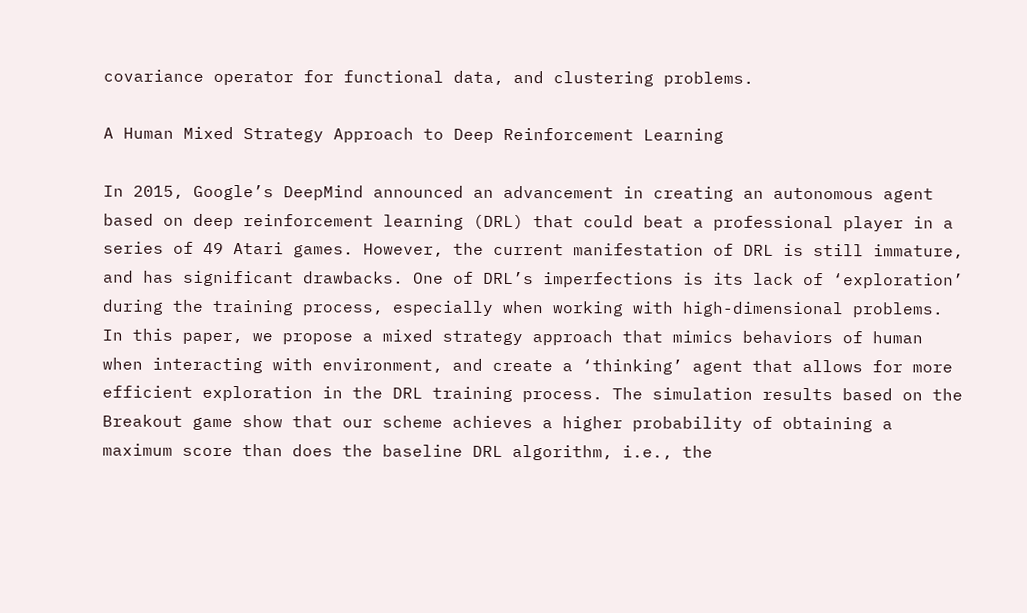covariance operator for functional data, and clustering problems.

A Human Mixed Strategy Approach to Deep Reinforcement Learning

In 2015, Google’s DeepMind announced an advancement in creating an autonomous agent based on deep reinforcement learning (DRL) that could beat a professional player in a series of 49 Atari games. However, the current manifestation of DRL is still immature, and has significant drawbacks. One of DRL’s imperfections is its lack of ‘exploration’ during the training process, especially when working with high-dimensional problems. In this paper, we propose a mixed strategy approach that mimics behaviors of human when interacting with environment, and create a ‘thinking’ agent that allows for more efficient exploration in the DRL training process. The simulation results based on the Breakout game show that our scheme achieves a higher probability of obtaining a maximum score than does the baseline DRL algorithm, i.e., the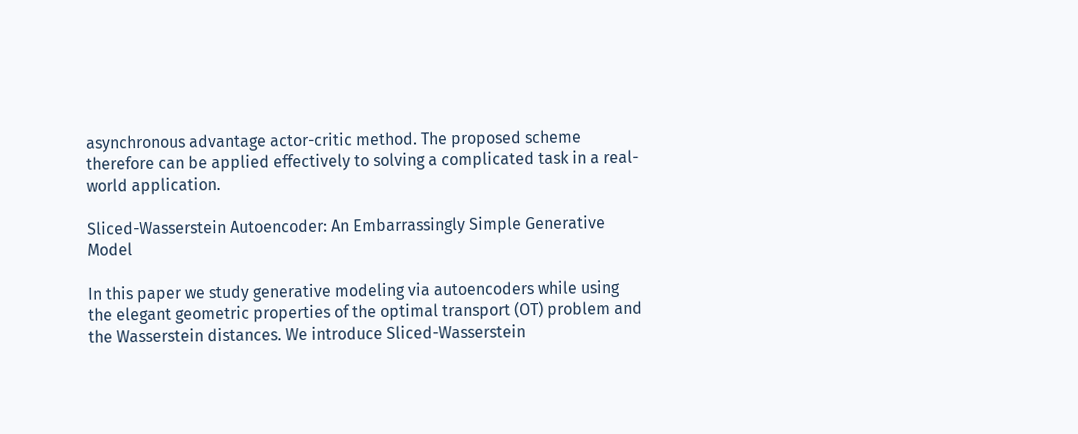asynchronous advantage actor-critic method. The proposed scheme therefore can be applied effectively to solving a complicated task in a real-world application.

Sliced-Wasserstein Autoencoder: An Embarrassingly Simple Generative Model

In this paper we study generative modeling via autoencoders while using the elegant geometric properties of the optimal transport (OT) problem and the Wasserstein distances. We introduce Sliced-Wasserstein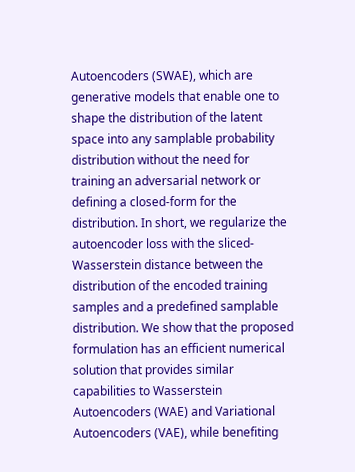Autoencoders (SWAE), which are generative models that enable one to shape the distribution of the latent space into any samplable probability distribution without the need for training an adversarial network or defining a closed-form for the distribution. In short, we regularize the autoencoder loss with the sliced-Wasserstein distance between the distribution of the encoded training samples and a predefined samplable distribution. We show that the proposed formulation has an efficient numerical solution that provides similar capabilities to Wasserstein Autoencoders (WAE) and Variational Autoencoders (VAE), while benefiting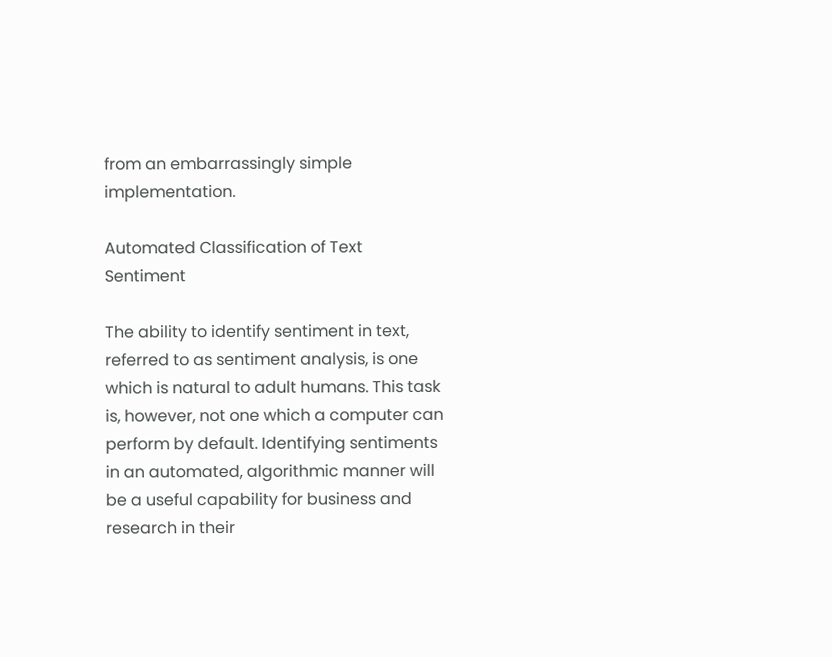from an embarrassingly simple implementation.

Automated Classification of Text Sentiment

The ability to identify sentiment in text, referred to as sentiment analysis, is one which is natural to adult humans. This task is, however, not one which a computer can perform by default. Identifying sentiments in an automated, algorithmic manner will be a useful capability for business and research in their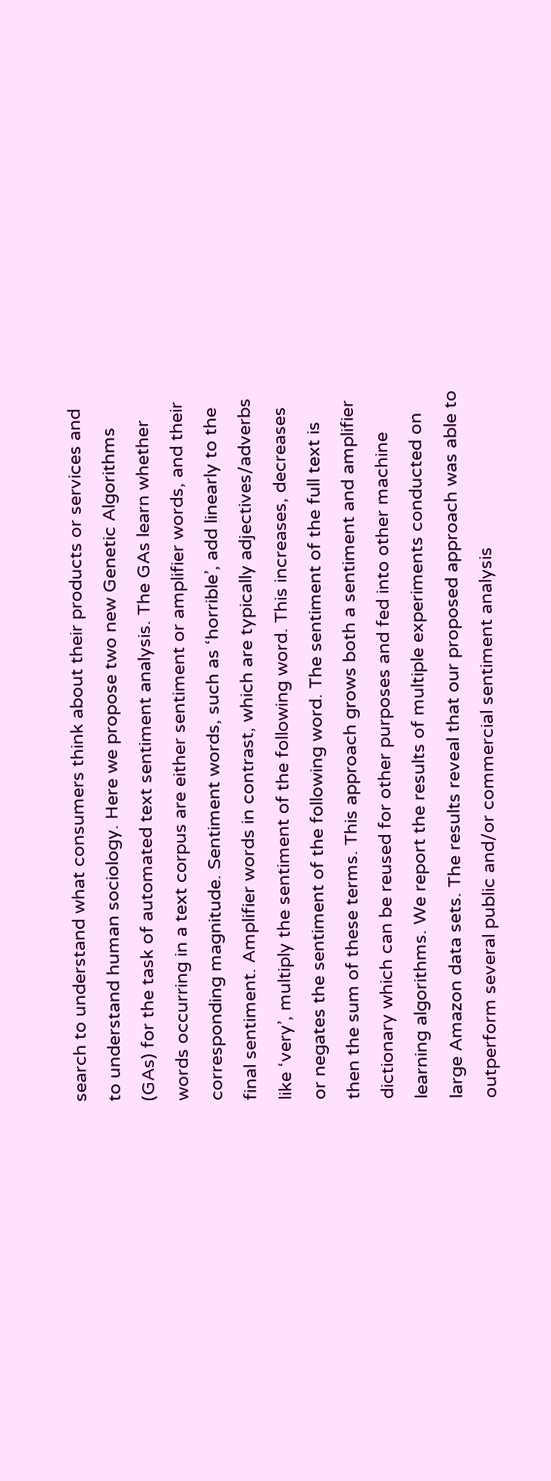search to understand what consumers think about their products or services and to understand human sociology. Here we propose two new Genetic Algorithms (GAs) for the task of automated text sentiment analysis. The GAs learn whether words occurring in a text corpus are either sentiment or amplifier words, and their corresponding magnitude. Sentiment words, such as ‘horrible’, add linearly to the final sentiment. Amplifier words in contrast, which are typically adjectives/adverbs like ‘very’, multiply the sentiment of the following word. This increases, decreases or negates the sentiment of the following word. The sentiment of the full text is then the sum of these terms. This approach grows both a sentiment and amplifier dictionary which can be reused for other purposes and fed into other machine learning algorithms. We report the results of multiple experiments conducted on large Amazon data sets. The results reveal that our proposed approach was able to outperform several public and/or commercial sentiment analysis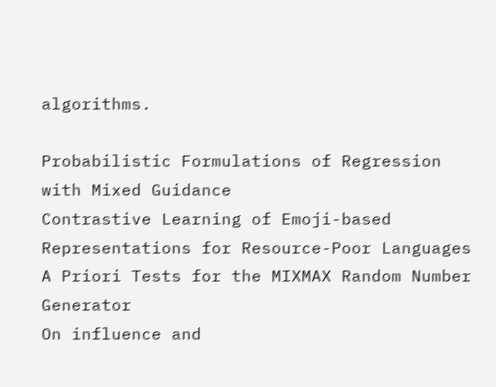algorithms.

Probabilistic Formulations of Regression with Mixed Guidance
Contrastive Learning of Emoji-based Representations for Resource-Poor Languages
A Priori Tests for the MIXMAX Random Number Generator
On influence and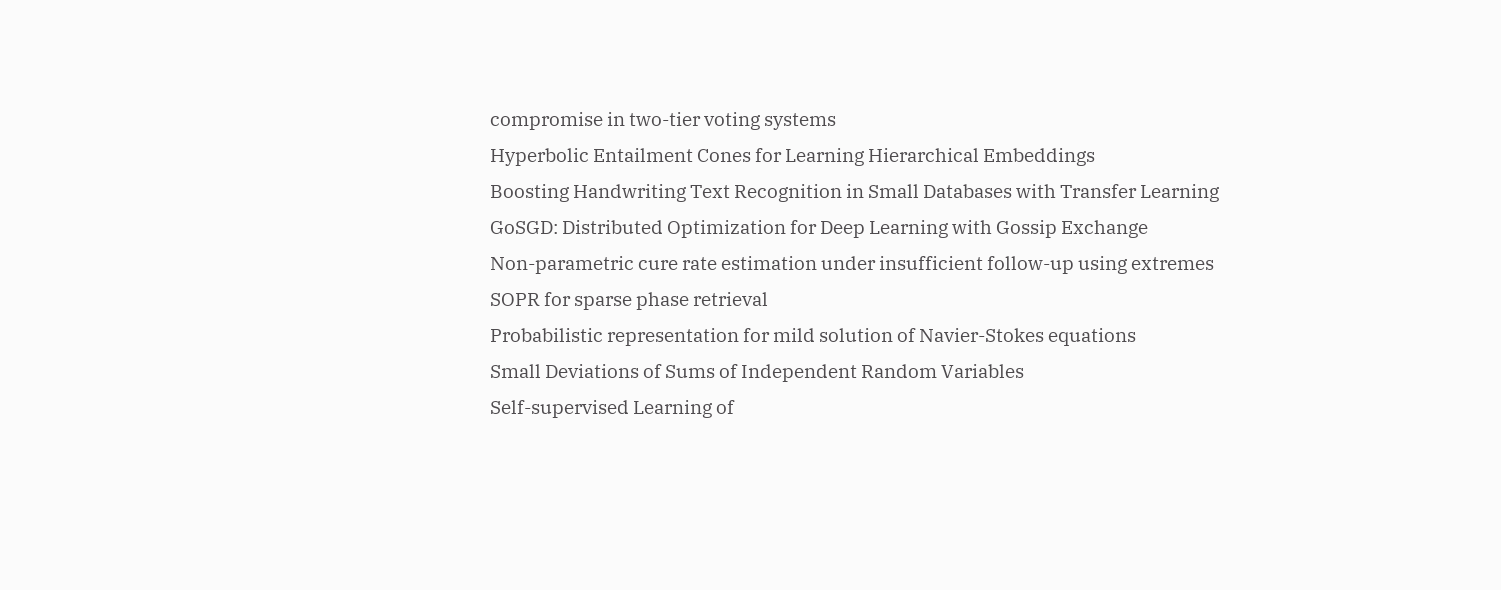compromise in two-tier voting systems
Hyperbolic Entailment Cones for Learning Hierarchical Embeddings
Boosting Handwriting Text Recognition in Small Databases with Transfer Learning
GoSGD: Distributed Optimization for Deep Learning with Gossip Exchange
Non-parametric cure rate estimation under insufficient follow-up using extremes
SOPR for sparse phase retrieval
Probabilistic representation for mild solution of Navier-Stokes equations
Small Deviations of Sums of Independent Random Variables
Self-supervised Learning of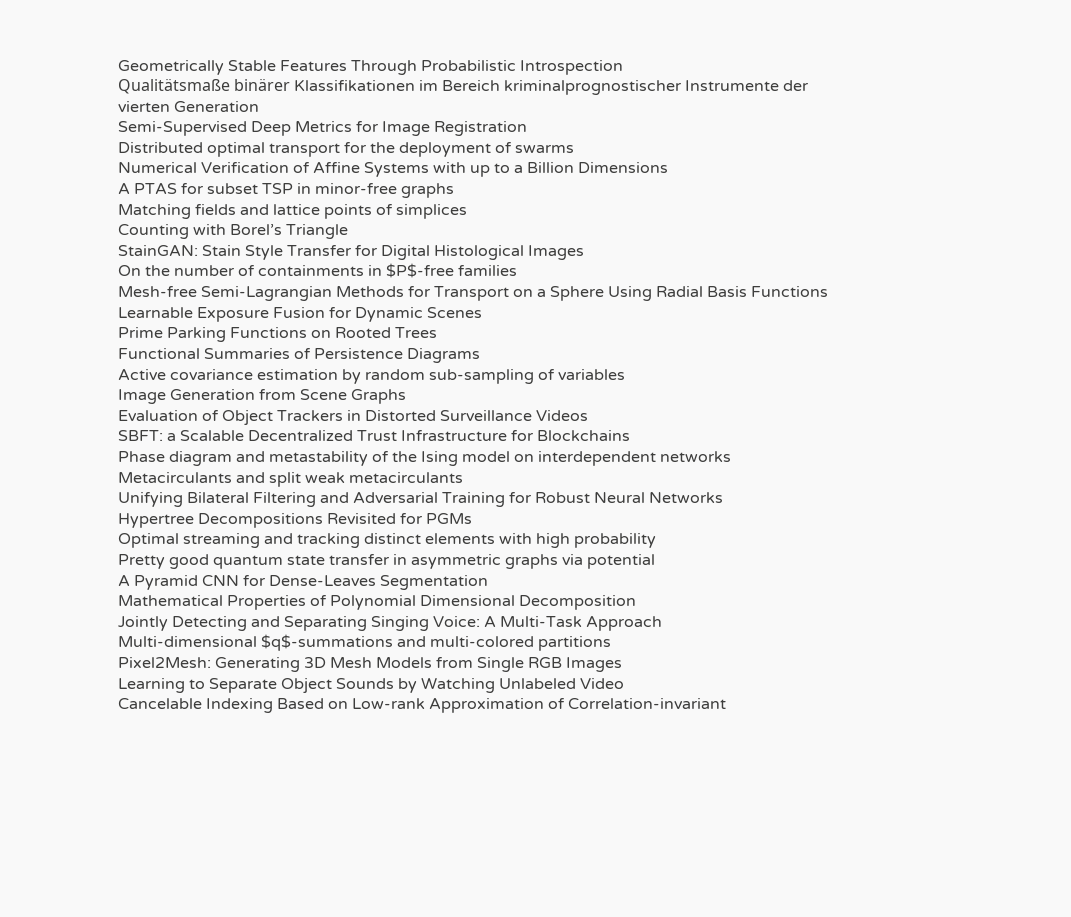Geometrically Stable Features Through Probabilistic Introspection
Qualitätsmaße binärer Klassifikationen im Bereich kriminalprognostischer Instrumente der vierten Generation
Semi-Supervised Deep Metrics for Image Registration
Distributed optimal transport for the deployment of swarms
Numerical Verification of Affine Systems with up to a Billion Dimensions
A PTAS for subset TSP in minor-free graphs
Matching fields and lattice points of simplices
Counting with Borel’s Triangle
StainGAN: Stain Style Transfer for Digital Histological Images
On the number of containments in $P$-free families
Mesh-free Semi-Lagrangian Methods for Transport on a Sphere Using Radial Basis Functions
Learnable Exposure Fusion for Dynamic Scenes
Prime Parking Functions on Rooted Trees
Functional Summaries of Persistence Diagrams
Active covariance estimation by random sub-sampling of variables
Image Generation from Scene Graphs
Evaluation of Object Trackers in Distorted Surveillance Videos
SBFT: a Scalable Decentralized Trust Infrastructure for Blockchains
Phase diagram and metastability of the Ising model on interdependent networks
Metacirculants and split weak metacirculants
Unifying Bilateral Filtering and Adversarial Training for Robust Neural Networks
Hypertree Decompositions Revisited for PGMs
Optimal streaming and tracking distinct elements with high probability
Pretty good quantum state transfer in asymmetric graphs via potential
A Pyramid CNN for Dense-Leaves Segmentation
Mathematical Properties of Polynomial Dimensional Decomposition
Jointly Detecting and Separating Singing Voice: A Multi-Task Approach
Multi-dimensional $q$-summations and multi-colored partitions
Pixel2Mesh: Generating 3D Mesh Models from Single RGB Images
Learning to Separate Object Sounds by Watching Unlabeled Video
Cancelable Indexing Based on Low-rank Approximation of Correlation-invariant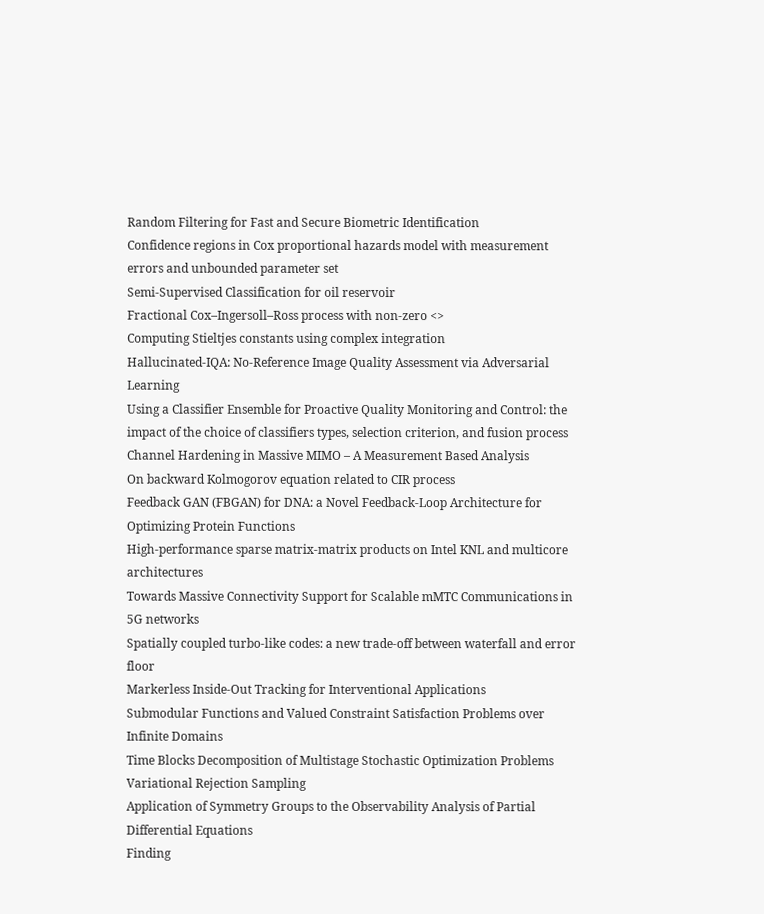Random Filtering for Fast and Secure Biometric Identification
Confidence regions in Cox proportional hazards model with measurement errors and unbounded parameter set
Semi-Supervised Classification for oil reservoir
Fractional Cox–Ingersoll–Ross process with non-zero <>
Computing Stieltjes constants using complex integration
Hallucinated-IQA: No-Reference Image Quality Assessment via Adversarial Learning
Using a Classifier Ensemble for Proactive Quality Monitoring and Control: the impact of the choice of classifiers types, selection criterion, and fusion process
Channel Hardening in Massive MIMO – A Measurement Based Analysis
On backward Kolmogorov equation related to CIR process
Feedback GAN (FBGAN) for DNA: a Novel Feedback-Loop Architecture for Optimizing Protein Functions
High-performance sparse matrix-matrix products on Intel KNL and multicore architectures
Towards Massive Connectivity Support for Scalable mMTC Communications in 5G networks
Spatially coupled turbo-like codes: a new trade-off between waterfall and error floor
Markerless Inside-Out Tracking for Interventional Applications
Submodular Functions and Valued Constraint Satisfaction Problems over Infinite Domains
Time Blocks Decomposition of Multistage Stochastic Optimization Problems
Variational Rejection Sampling
Application of Symmetry Groups to the Observability Analysis of Partial Differential Equations
Finding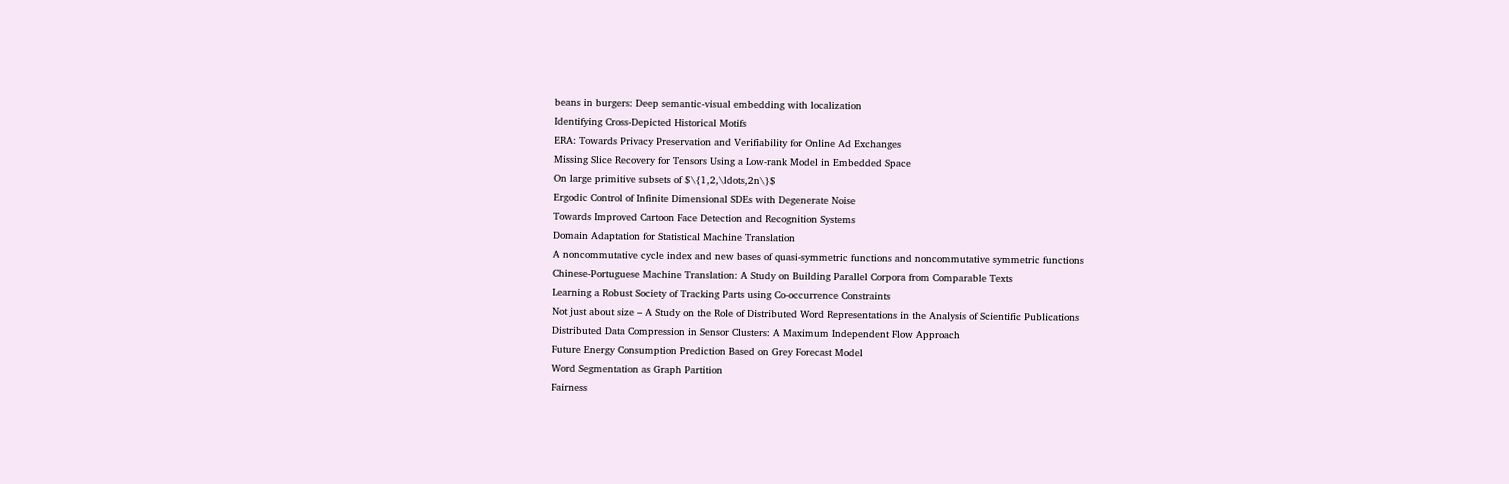beans in burgers: Deep semantic-visual embedding with localization
Identifying Cross-Depicted Historical Motifs
ERA: Towards Privacy Preservation and Verifiability for Online Ad Exchanges
Missing Slice Recovery for Tensors Using a Low-rank Model in Embedded Space
On large primitive subsets of $\{1,2,\ldots,2n\}$
Ergodic Control of Infinite Dimensional SDEs with Degenerate Noise
Towards Improved Cartoon Face Detection and Recognition Systems
Domain Adaptation for Statistical Machine Translation
A noncommutative cycle index and new bases of quasi-symmetric functions and noncommutative symmetric functions
Chinese-Portuguese Machine Translation: A Study on Building Parallel Corpora from Comparable Texts
Learning a Robust Society of Tracking Parts using Co-occurrence Constraints
Not just about size – A Study on the Role of Distributed Word Representations in the Analysis of Scientific Publications
Distributed Data Compression in Sensor Clusters: A Maximum Independent Flow Approach
Future Energy Consumption Prediction Based on Grey Forecast Model
Word Segmentation as Graph Partition
Fairness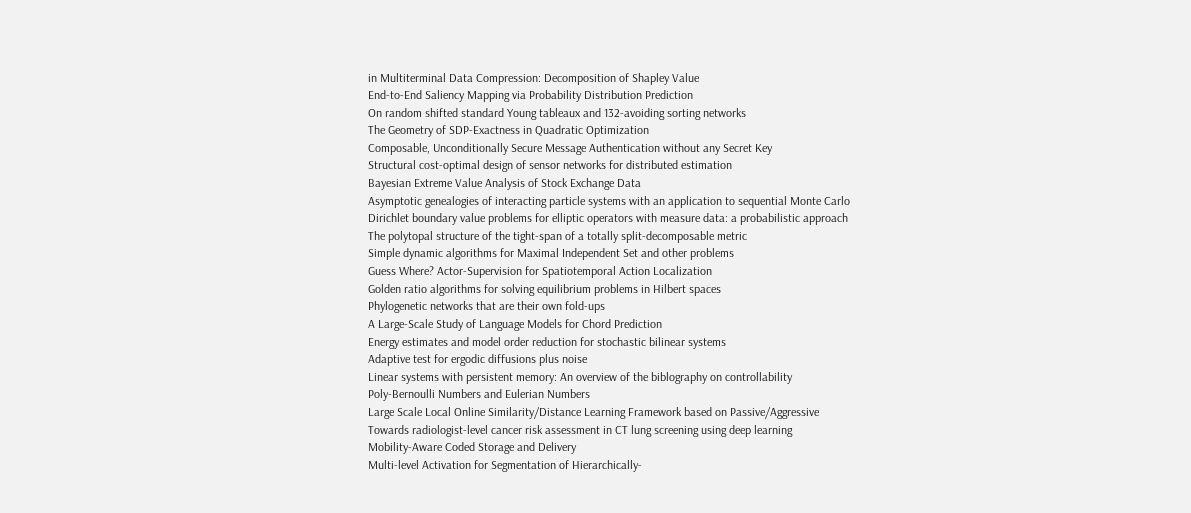in Multiterminal Data Compression: Decomposition of Shapley Value
End-to-End Saliency Mapping via Probability Distribution Prediction
On random shifted standard Young tableaux and 132-avoiding sorting networks
The Geometry of SDP-Exactness in Quadratic Optimization
Composable, Unconditionally Secure Message Authentication without any Secret Key
Structural cost-optimal design of sensor networks for distributed estimation
Bayesian Extreme Value Analysis of Stock Exchange Data
Asymptotic genealogies of interacting particle systems with an application to sequential Monte Carlo
Dirichlet boundary value problems for elliptic operators with measure data: a probabilistic approach
The polytopal structure of the tight-span of a totally split-decomposable metric
Simple dynamic algorithms for Maximal Independent Set and other problems
Guess Where? Actor-Supervision for Spatiotemporal Action Localization
Golden ratio algorithms for solving equilibrium problems in Hilbert spaces
Phylogenetic networks that are their own fold-ups
A Large-Scale Study of Language Models for Chord Prediction
Energy estimates and model order reduction for stochastic bilinear systems
Adaptive test for ergodic diffusions plus noise
Linear systems with persistent memory: An overview of the biblography on controllability
Poly-Bernoulli Numbers and Eulerian Numbers
Large Scale Local Online Similarity/Distance Learning Framework based on Passive/Aggressive
Towards radiologist-level cancer risk assessment in CT lung screening using deep learning
Mobility-Aware Coded Storage and Delivery
Multi-level Activation for Segmentation of Hierarchically-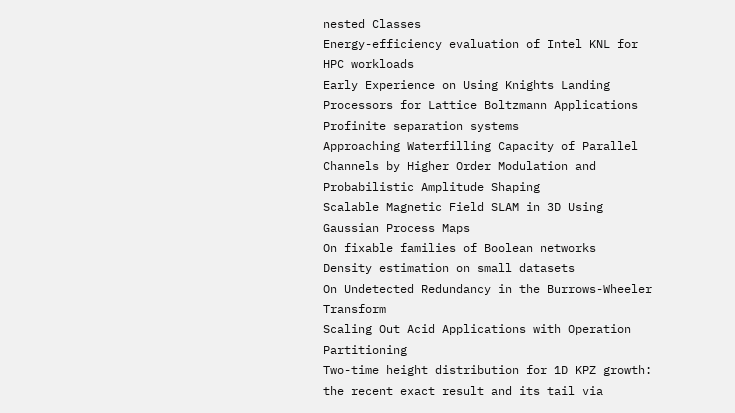nested Classes
Energy-efficiency evaluation of Intel KNL for HPC workloads
Early Experience on Using Knights Landing Processors for Lattice Boltzmann Applications
Profinite separation systems
Approaching Waterfilling Capacity of Parallel Channels by Higher Order Modulation and Probabilistic Amplitude Shaping
Scalable Magnetic Field SLAM in 3D Using Gaussian Process Maps
On fixable families of Boolean networks
Density estimation on small datasets
On Undetected Redundancy in the Burrows-Wheeler Transform
Scaling Out Acid Applications with Operation Partitioning
Two-time height distribution for 1D KPZ growth: the recent exact result and its tail via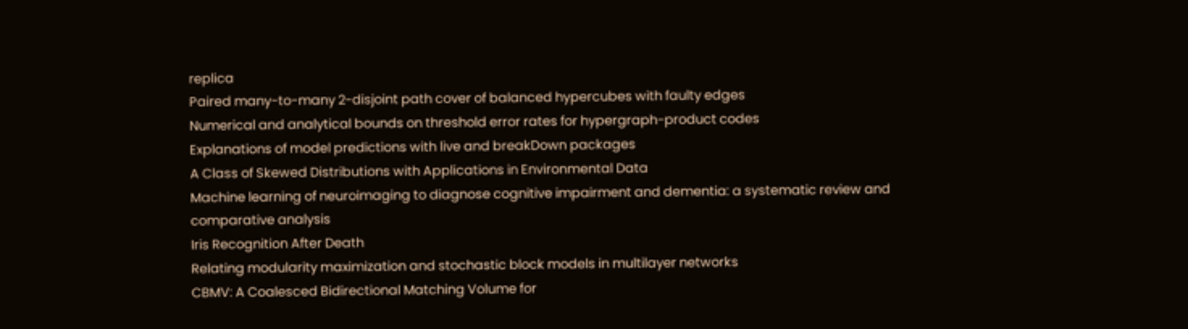replica
Paired many-to-many 2-disjoint path cover of balanced hypercubes with faulty edges
Numerical and analytical bounds on threshold error rates for hypergraph-product codes
Explanations of model predictions with live and breakDown packages
A Class of Skewed Distributions with Applications in Environmental Data
Machine learning of neuroimaging to diagnose cognitive impairment and dementia: a systematic review and comparative analysis
Iris Recognition After Death
Relating modularity maximization and stochastic block models in multilayer networks
CBMV: A Coalesced Bidirectional Matching Volume for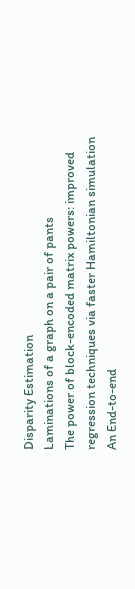Disparity Estimation
Laminations of a graph on a pair of pants
The power of block-encoded matrix powers: improved regression techniques via faster Hamiltonian simulation
An End-to-end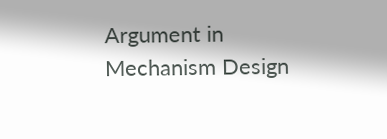Argument in Mechanism Design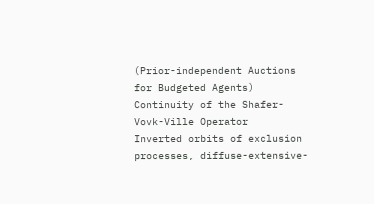(Prior-independent Auctions for Budgeted Agents)
Continuity of the Shafer-Vovk-Ville Operator
Inverted orbits of exclusion processes, diffuse-extensive-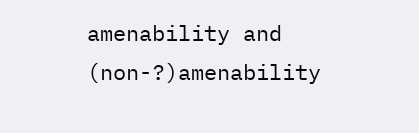amenability and (non-?)amenability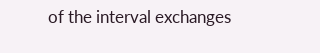of the interval exchanges